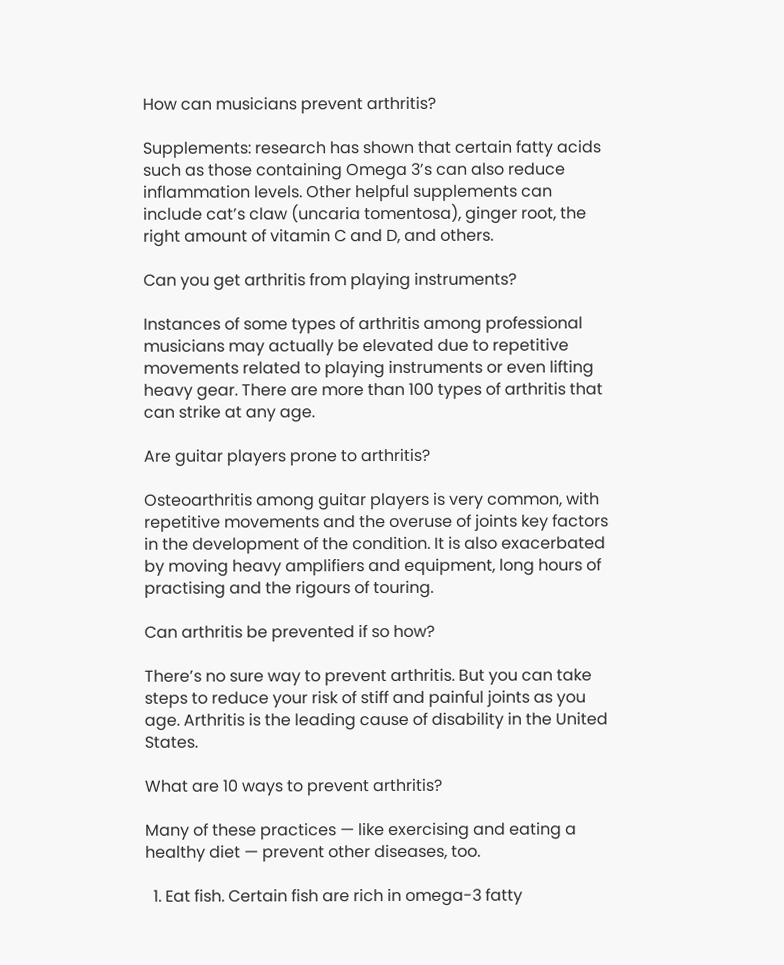How can musicians prevent arthritis?

Supplements: research has shown that certain fatty acids such as those containing Omega 3’s can also reduce inflammation levels. Other helpful supplements can include cat’s claw (uncaria tomentosa), ginger root, the right amount of vitamin C and D, and others.

Can you get arthritis from playing instruments?

Instances of some types of arthritis among professional musicians may actually be elevated due to repetitive movements related to playing instruments or even lifting heavy gear. There are more than 100 types of arthritis that can strike at any age.

Are guitar players prone to arthritis?

Osteoarthritis among guitar players is very common, with repetitive movements and the overuse of joints key factors in the development of the condition. It is also exacerbated by moving heavy amplifiers and equipment, long hours of practising and the rigours of touring.

Can arthritis be prevented if so how?

There’s no sure way to prevent arthritis. But you can take steps to reduce your risk of stiff and painful joints as you age. Arthritis is the leading cause of disability in the United States.

What are 10 ways to prevent arthritis?

Many of these practices — like exercising and eating a healthy diet — prevent other diseases, too.

  1. Eat fish. Certain fish are rich in omega-3 fatty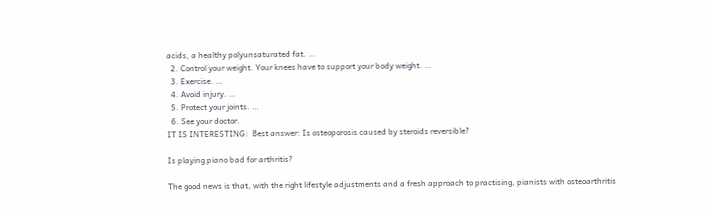acids, a healthy polyunsaturated fat. …
  2. Control your weight. Your knees have to support your body weight. …
  3. Exercise. …
  4. Avoid injury. …
  5. Protect your joints. …
  6. See your doctor.
IT IS INTERESTING:  Best answer: Is osteoporosis caused by steroids reversible?

Is playing piano bad for arthritis?

The good news is that, with the right lifestyle adjustments and a fresh approach to practising, pianists with osteoarthritis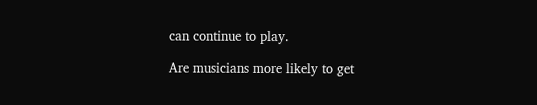can continue to play.

Are musicians more likely to get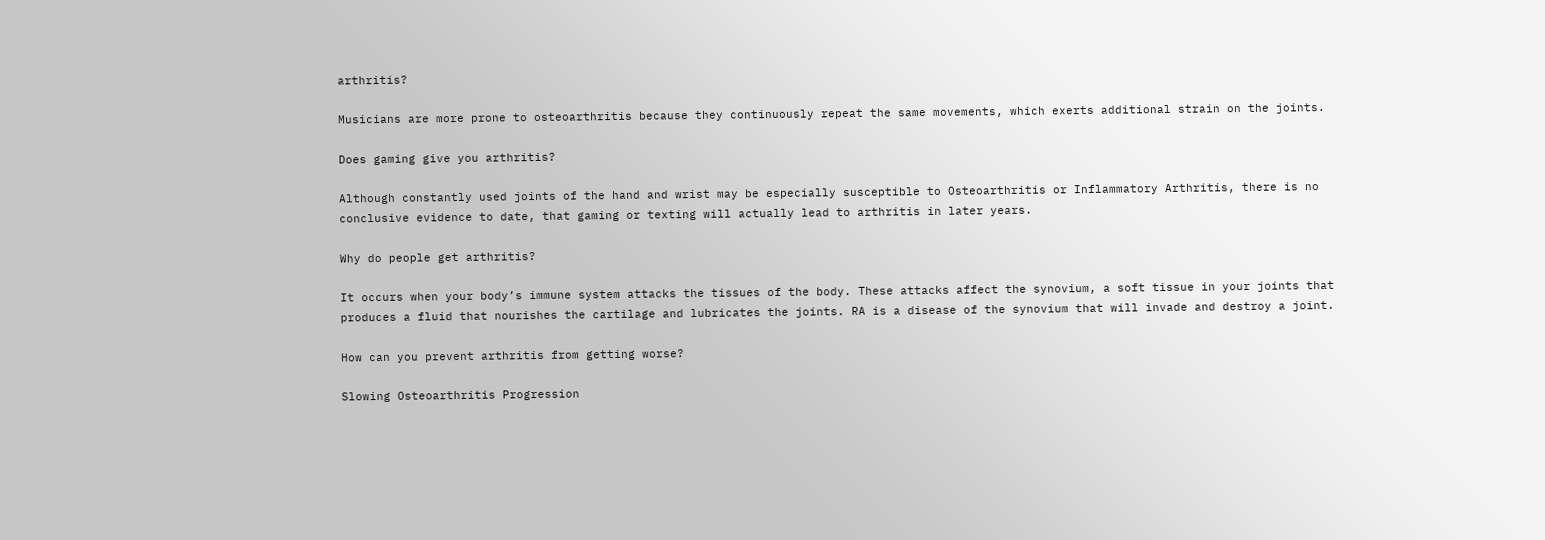arthritis?

Musicians are more prone to osteoarthritis because they continuously repeat the same movements, which exerts additional strain on the joints.

Does gaming give you arthritis?

Although constantly used joints of the hand and wrist may be especially susceptible to Osteoarthritis or Inflammatory Arthritis, there is no conclusive evidence to date, that gaming or texting will actually lead to arthritis in later years.

Why do people get arthritis?

It occurs when your body’s immune system attacks the tissues of the body. These attacks affect the synovium, a soft tissue in your joints that produces a fluid that nourishes the cartilage and lubricates the joints. RA is a disease of the synovium that will invade and destroy a joint.

How can you prevent arthritis from getting worse?

Slowing Osteoarthritis Progression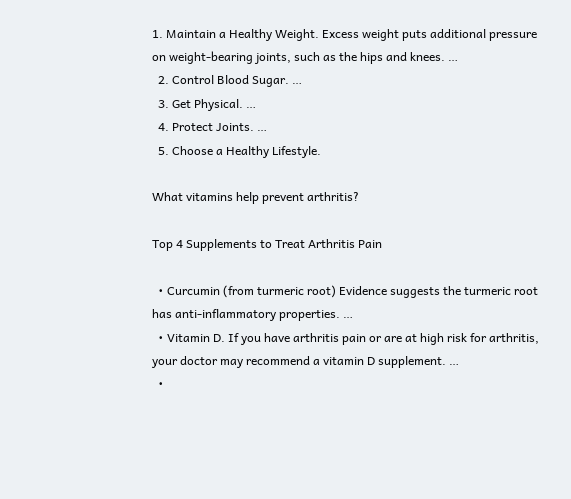1. Maintain a Healthy Weight. Excess weight puts additional pressure on weight-bearing joints, such as the hips and knees. …
  2. Control Blood Sugar. …
  3. Get Physical. …
  4. Protect Joints. …
  5. Choose a Healthy Lifestyle.

What vitamins help prevent arthritis?

Top 4 Supplements to Treat Arthritis Pain

  • Curcumin (from turmeric root) Evidence suggests the turmeric root has anti-inflammatory properties. …
  • Vitamin D. If you have arthritis pain or are at high risk for arthritis, your doctor may recommend a vitamin D supplement. …
  •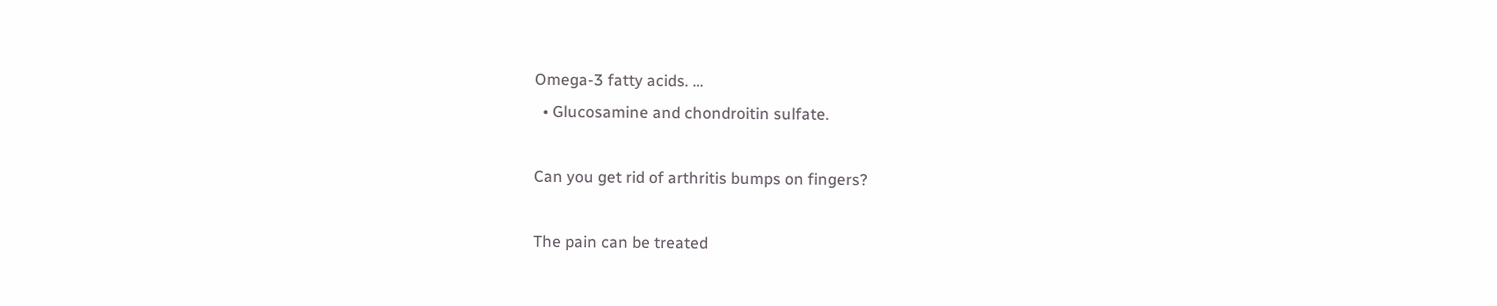Omega-3 fatty acids. …
  • Glucosamine and chondroitin sulfate.

Can you get rid of arthritis bumps on fingers?

The pain can be treated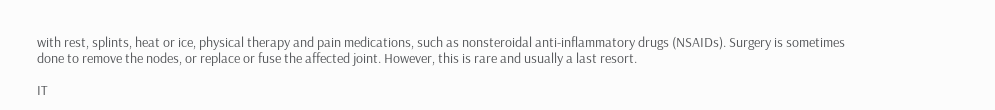with rest, splints, heat or ice, physical therapy and pain medications, such as nonsteroidal anti-inflammatory drugs (NSAIDs). Surgery is sometimes done to remove the nodes, or replace or fuse the affected joint. However, this is rare and usually a last resort.

IT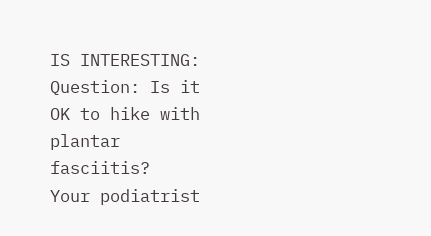IS INTERESTING:  Question: Is it OK to hike with plantar fasciitis?
Your podiatrist